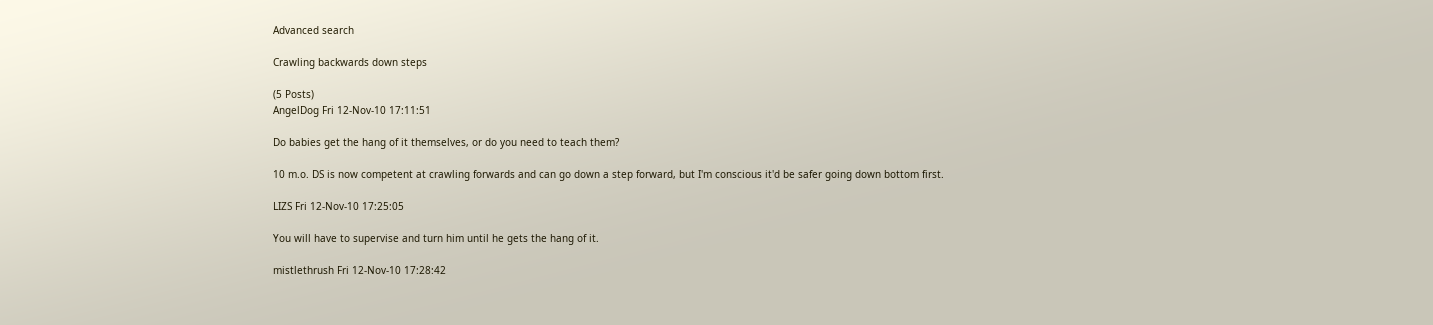Advanced search

Crawling backwards down steps

(5 Posts)
AngelDog Fri 12-Nov-10 17:11:51

Do babies get the hang of it themselves, or do you need to teach them?

10 m.o. DS is now competent at crawling forwards and can go down a step forward, but I'm conscious it'd be safer going down bottom first.

LIZS Fri 12-Nov-10 17:25:05

You will have to supervise and turn him until he gets the hang of it.

mistlethrush Fri 12-Nov-10 17:28:42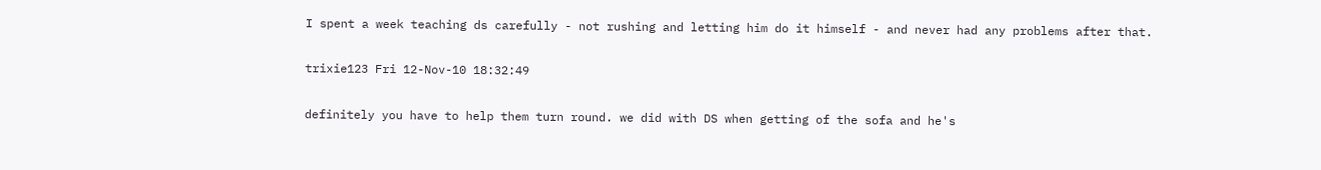I spent a week teaching ds carefully - not rushing and letting him do it himself - and never had any problems after that.

trixie123 Fri 12-Nov-10 18:32:49

definitely you have to help them turn round. we did with DS when getting of the sofa and he's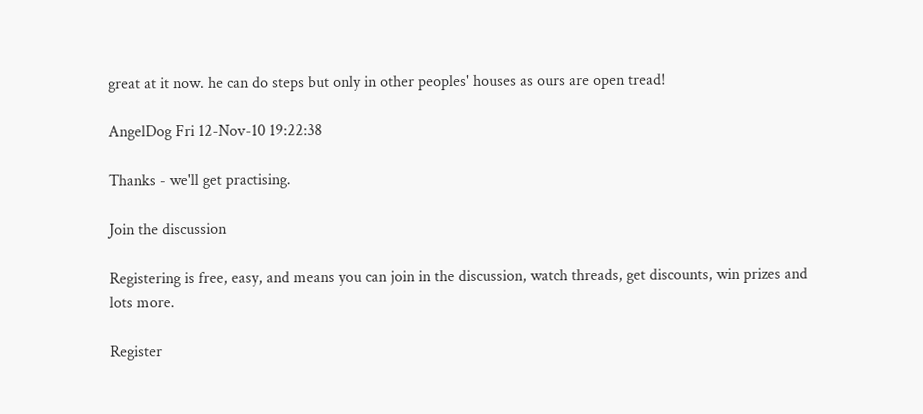great at it now. he can do steps but only in other peoples' houses as ours are open tread!

AngelDog Fri 12-Nov-10 19:22:38

Thanks - we'll get practising.

Join the discussion

Registering is free, easy, and means you can join in the discussion, watch threads, get discounts, win prizes and lots more.

Register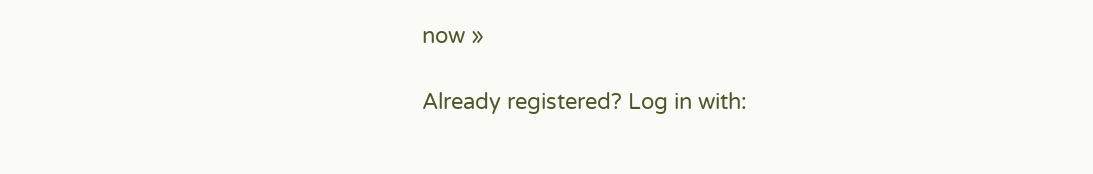now »

Already registered? Log in with: